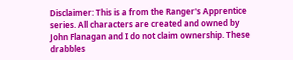Disclaimer: This is a from the Ranger's Apprentice series. All characters are created and owned by John Flanagan and I do not claim ownership. These drabbles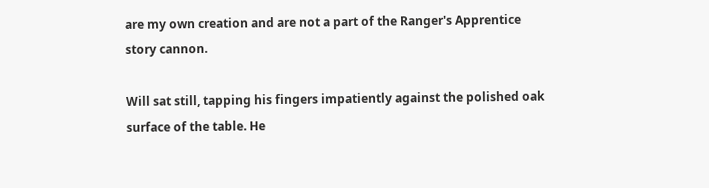are my own creation and are not a part of the Ranger's Apprentice story cannon.

Will sat still, tapping his fingers impatiently against the polished oak surface of the table. He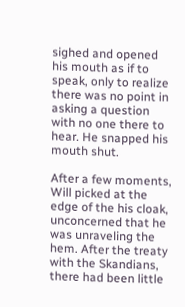sighed and opened his mouth as if to speak, only to realize there was no point in asking a question with no one there to hear. He snapped his mouth shut.

After a few moments, Will picked at the edge of the his cloak, unconcerned that he was unraveling the hem. After the treaty with the Skandians, there had been little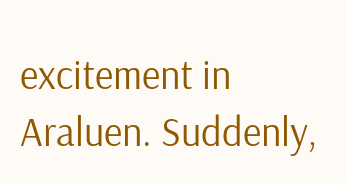excitement in Araluen. Suddenly,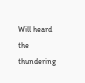Will heard the thundering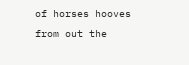of horses hooves from out the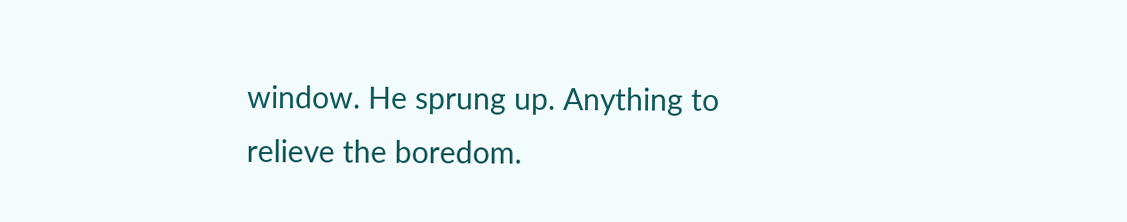window. He sprung up. Anything to relieve the boredom.